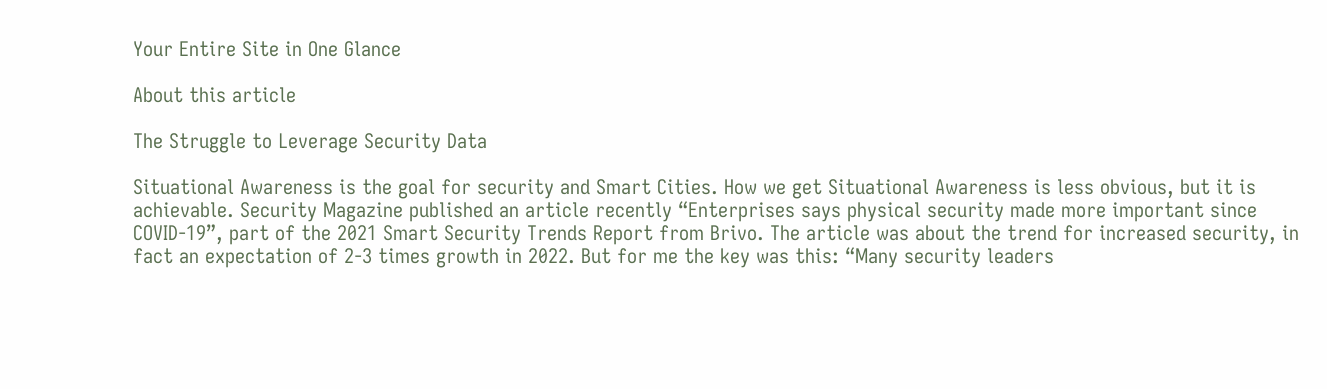Your Entire Site in One Glance

About this article

The Struggle to Leverage Security Data

Situational Awareness is the goal for security and Smart Cities. How we get Situational Awareness is less obvious, but it is achievable. Security Magazine published an article recently “Enterprises says physical security made more important since COVID-19”, part of the 2021 Smart Security Trends Report from Brivo. The article was about the trend for increased security, in fact an expectation of 2-3 times growth in 2022. But for me the key was this: “Many security leaders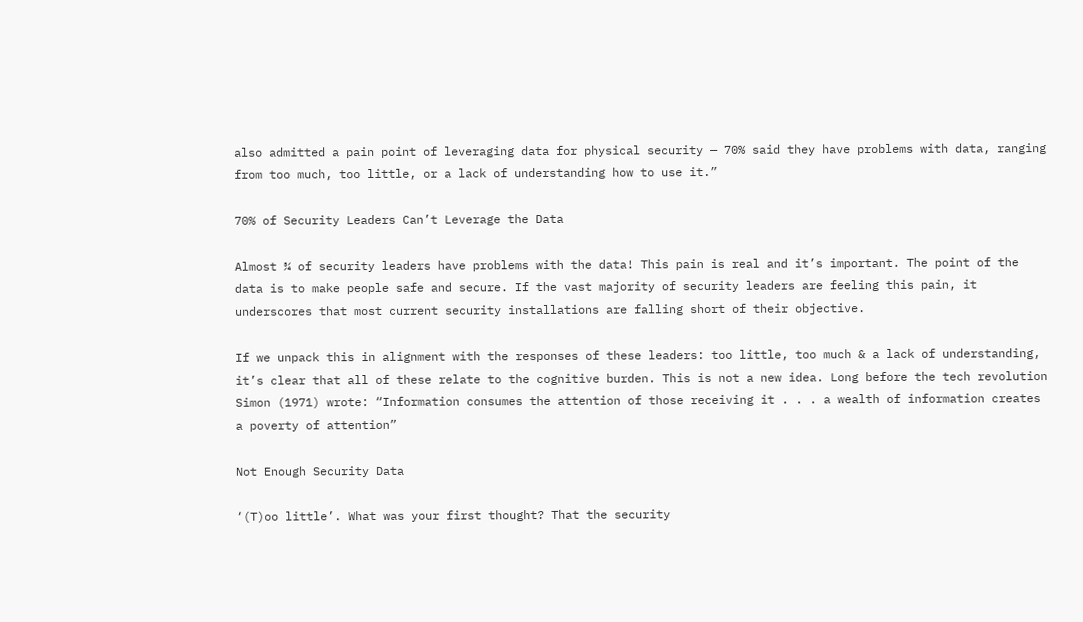also admitted a pain point of leveraging data for physical security — 70% said they have problems with data, ranging from too much, too little, or a lack of understanding how to use it.”

70% of Security Leaders Can’t Leverage the Data

Almost ¾ of security leaders have problems with the data! This pain is real and it’s important. The point of the data is to make people safe and secure. If the vast majority of security leaders are feeling this pain, it underscores that most current security installations are falling short of their objective.

If we unpack this in alignment with the responses of these leaders: too little, too much & a lack of understanding, it’s clear that all of these relate to the cognitive burden. This is not a new idea. Long before the tech revolution Simon (1971) wrote: “Information consumes the attention of those receiving it . . . a wealth of information creates a poverty of attention”

Not Enough Security Data

‘(T)oo little’. What was your first thought? That the security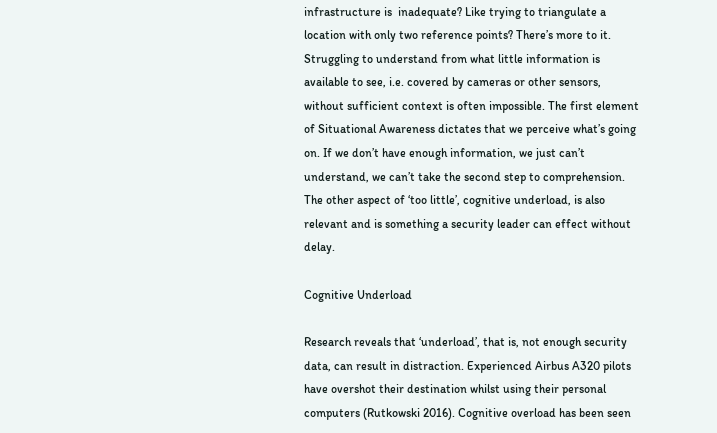infrastructure is  inadequate? Like trying to triangulate a location with only two reference points? There’s more to it. Struggling to understand from what little information is available to see, i.e. covered by cameras or other sensors, without sufficient context is often impossible. The first element of Situational Awareness dictates that we perceive what’s going on. If we don’t have enough information, we just can’t understand, we can’t take the second step to comprehension. The other aspect of ‘too little’, cognitive underload, is also relevant and is something a security leader can effect without delay.

Cognitive Underload

Research reveals that ‘underload’, that is, not enough security data, can result in distraction. Experienced Airbus A320 pilots have overshot their destination whilst using their personal computers (Rutkowski 2016). Cognitive overload has been seen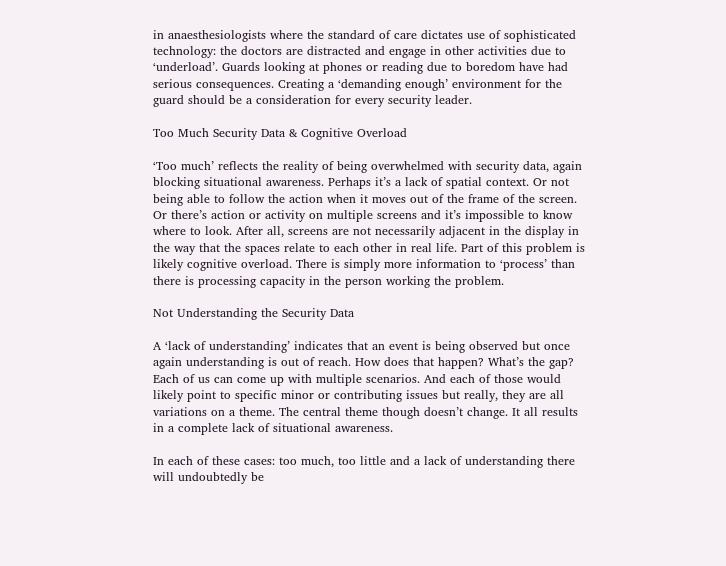in anaesthesiologists where the standard of care dictates use of sophisticated technology: the doctors are distracted and engage in other activities due to ‘underload’. Guards looking at phones or reading due to boredom have had serious consequences. Creating a ‘demanding enough’ environment for the guard should be a consideration for every security leader.

Too Much Security Data & Cognitive Overload

‘Too much’ reflects the reality of being overwhelmed with security data, again blocking situational awareness. Perhaps it’s a lack of spatial context. Or not being able to follow the action when it moves out of the frame of the screen. Or there’s action or activity on multiple screens and it’s impossible to know where to look. After all, screens are not necessarily adjacent in the display in the way that the spaces relate to each other in real life. Part of this problem is likely cognitive overload. There is simply more information to ‘process’ than there is processing capacity in the person working the problem.

Not Understanding the Security Data

A ‘lack of understanding’ indicates that an event is being observed but once again understanding is out of reach. How does that happen? What’s the gap? Each of us can come up with multiple scenarios. And each of those would likely point to specific minor or contributing issues but really, they are all variations on a theme. The central theme though doesn’t change. It all results in a complete lack of situational awareness.

In each of these cases: too much, too little and a lack of understanding there will undoubtedly be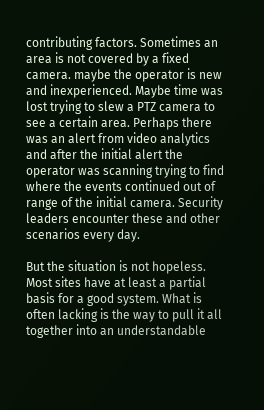contributing factors. Sometimes an area is not covered by a fixed camera. maybe the operator is new and inexperienced. Maybe time was lost trying to slew a PTZ camera to see a certain area. Perhaps there was an alert from video analytics and after the initial alert the operator was scanning trying to find where the events continued out of range of the initial camera. Security leaders encounter these and other scenarios every day.

But the situation is not hopeless. Most sites have at least a partial basis for a good system. What is often lacking is the way to pull it all together into an understandable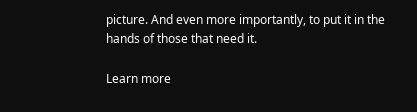picture. And even more importantly, to put it in the hands of those that need it.

Learn more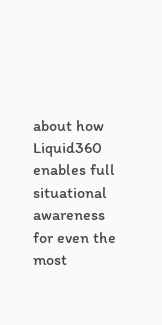about how Liquid360 enables full situational awareness for even the most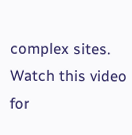complex sites. Watch this video for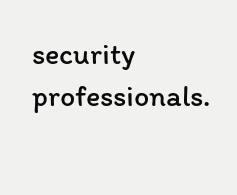security professionals.